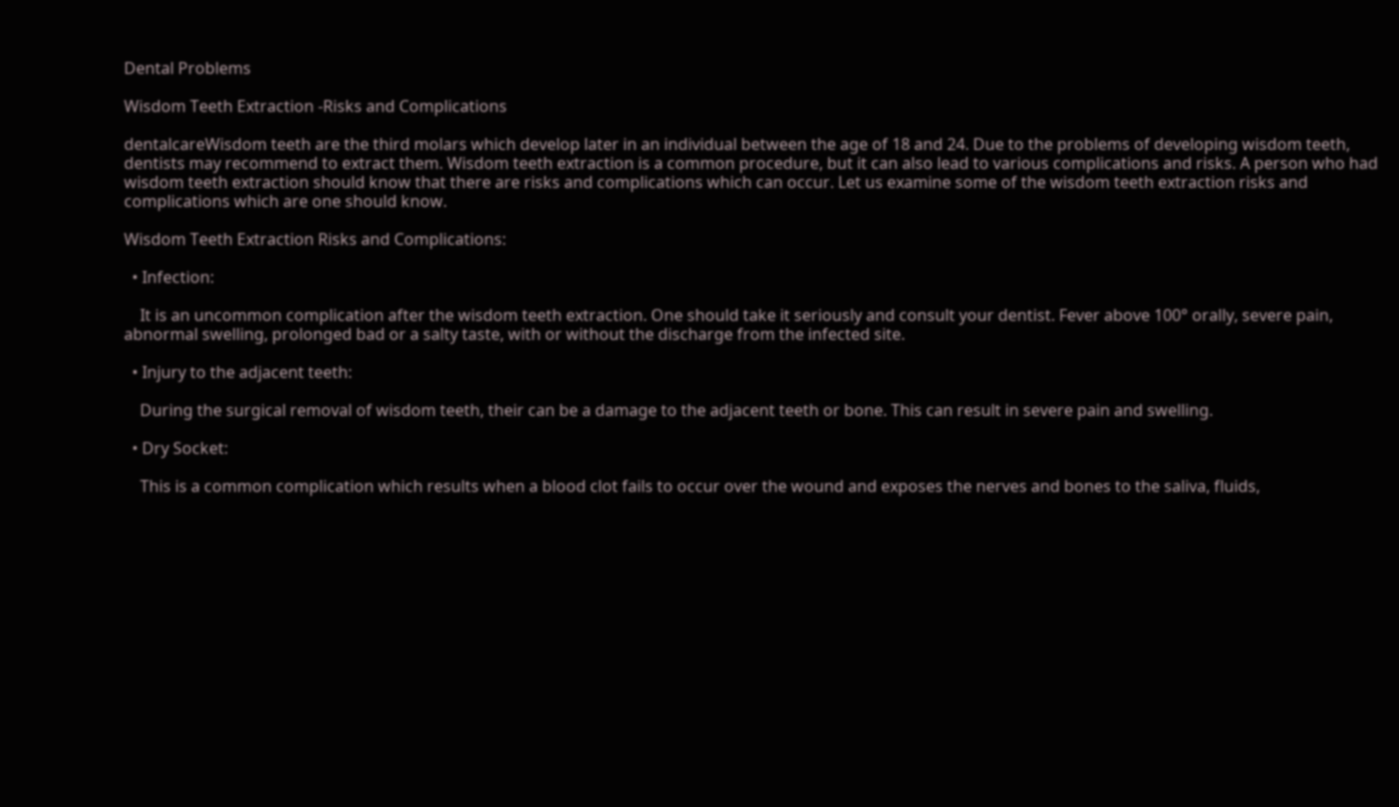Dental Problems

Wisdom Teeth Extraction -Risks and Complications

dentalcareWisdom teeth are the third molars which develop later in an individual between the age of 18 and 24. Due to the problems of developing wisdom teeth, dentists may recommend to extract them. Wisdom teeth extraction is a common procedure, but it can also lead to various complications and risks. A person who had wisdom teeth extraction should know that there are risks and complications which can occur. Let us examine some of the wisdom teeth extraction risks and complications which are one should know.

Wisdom Teeth Extraction Risks and Complications:

  • Infection:

    It is an uncommon complication after the wisdom teeth extraction. One should take it seriously and consult your dentist. Fever above 100° orally, severe pain, abnormal swelling, prolonged bad or a salty taste, with or without the discharge from the infected site.

  • Injury to the adjacent teeth:

    During the surgical removal of wisdom teeth, their can be a damage to the adjacent teeth or bone. This can result in severe pain and swelling.

  • Dry Socket:

    This is a common complication which results when a blood clot fails to occur over the wound and exposes the nerves and bones to the saliva, fluids,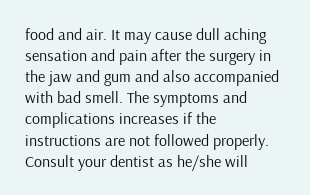food and air. It may cause dull aching sensation and pain after the surgery in the jaw and gum and also accompanied with bad smell. The symptoms and complications increases if the instructions are not followed properly. Consult your dentist as he/she will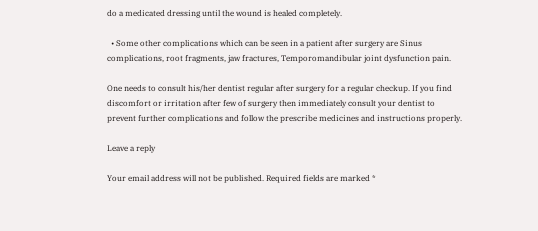do a medicated dressing until the wound is healed completely.

  • Some other complications which can be seen in a patient after surgery are Sinus complications, root fragments, jaw fractures, Temporomandibular joint dysfunction pain.

One needs to consult his/her dentist regular after surgery for a regular checkup. If you find discomfort or irritation after few of surgery then immediately consult your dentist to prevent further complications and follow the prescribe medicines and instructions properly.

Leave a reply

Your email address will not be published. Required fields are marked *